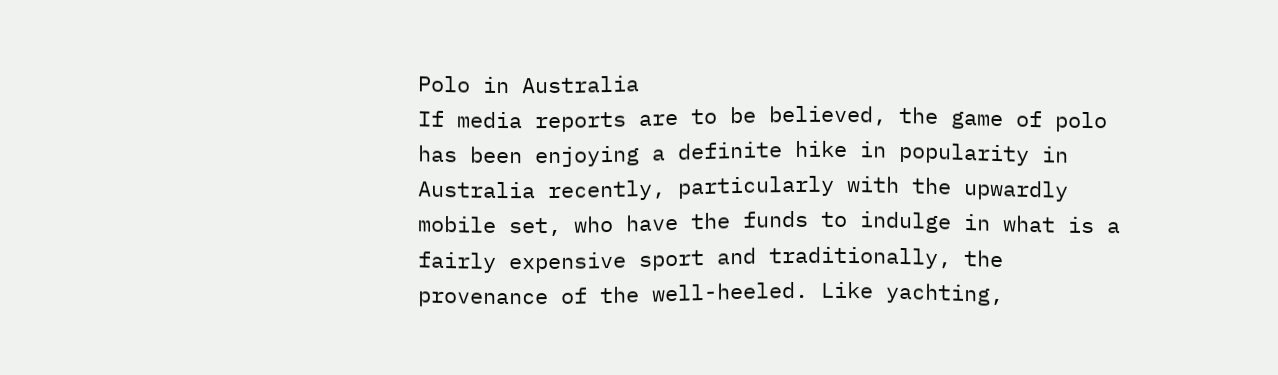Polo in Australia
If media reports are to be believed, the game of polo has been enjoying a definite hike in popularity in Australia recently, particularly with the upwardly mobile set, who have the funds to indulge in what is a fairly expensive sport and traditionally, the provenance of the well-heeled. Like yachting,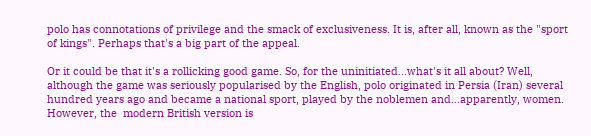polo has connotations of privilege and the smack of exclusiveness. It is, after all, known as the "sport of kings". Perhaps that's a big part of the appeal.

Or it could be that it's a rollicking good game. So, for the uninitiated...what's it all about? Well, although the game was seriously popularised by the English, polo originated in Persia (Iran) several hundred years ago and became a national sport, played by the noblemen and...apparently, women. However, the  modern British version is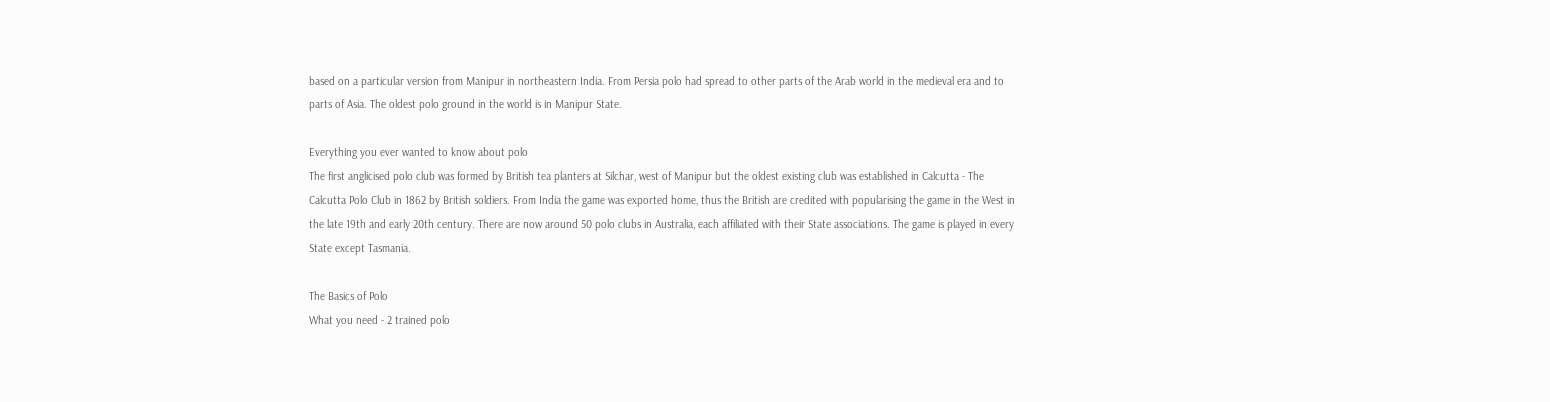based on a particular version from Manipur in northeastern India. From Persia polo had spread to other parts of the Arab world in the medieval era and to parts of Asia. The oldest polo ground in the world is in Manipur State.

Everything you ever wanted to know about polo
The first anglicised polo club was formed by British tea planters at Silchar, west of Manipur but the oldest existing club was established in Calcutta - The Calcutta Polo Club in 1862 by British soldiers. From India the game was exported home, thus the British are credited with popularising the game in the West in the late 19th and early 20th century. There are now around 50 polo clubs in Australia, each affiliated with their State associations. The game is played in every State except Tasmania.

The Basics of Polo
What you need - 2 trained polo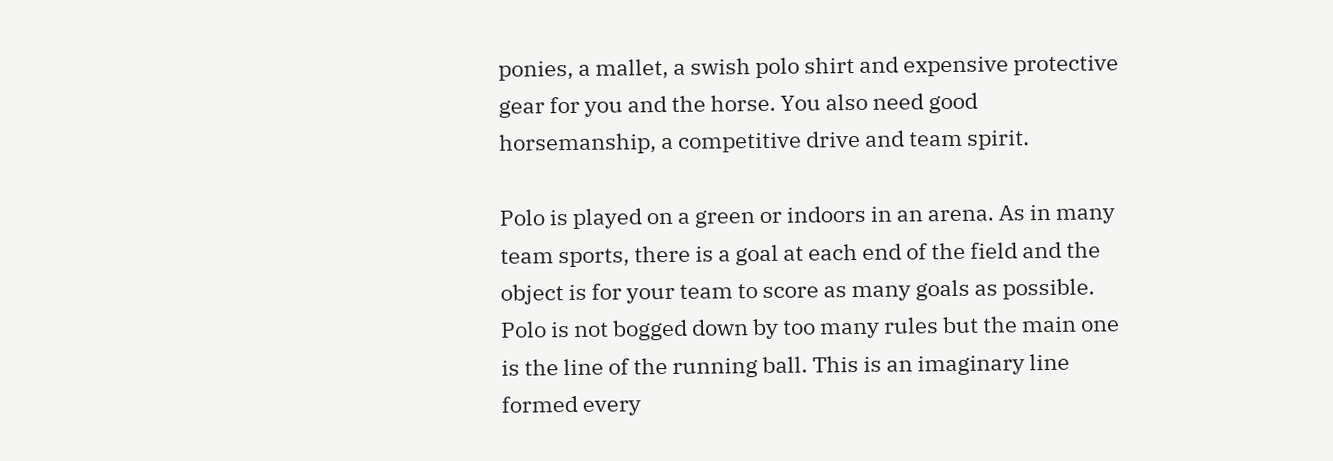ponies, a mallet, a swish polo shirt and expensive protective  gear for you and the horse. You also need good horsemanship, a competitive drive and team spirit.

Polo is played on a green or indoors in an arena. As in many team sports, there is a goal at each end of the field and the object is for your team to score as many goals as possible. Polo is not bogged down by too many rules but the main one is the line of the running ball. This is an imaginary line formed every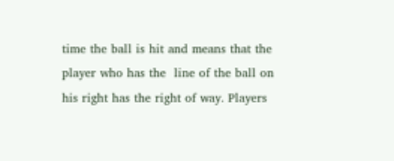time the ball is hit and means that the player who has the  line of the ball on his right has the right of way. Players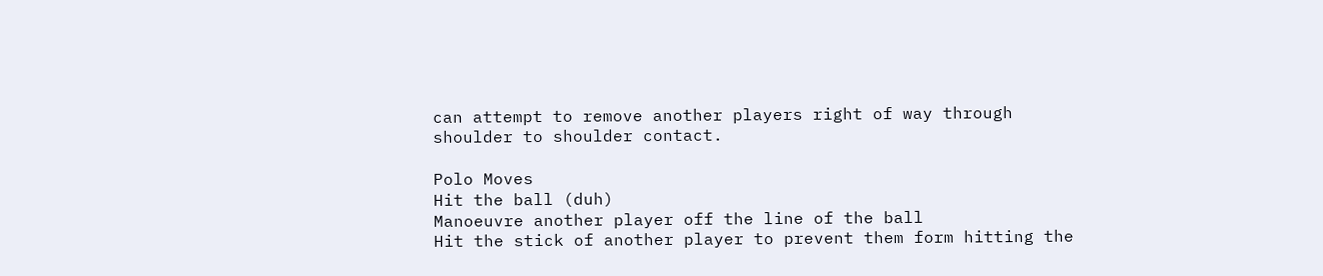can attempt to remove another players right of way through shoulder to shoulder contact.

Polo Moves
Hit the ball (duh)
Manoeuvre another player off the line of the ball
Hit the stick of another player to prevent them form hitting the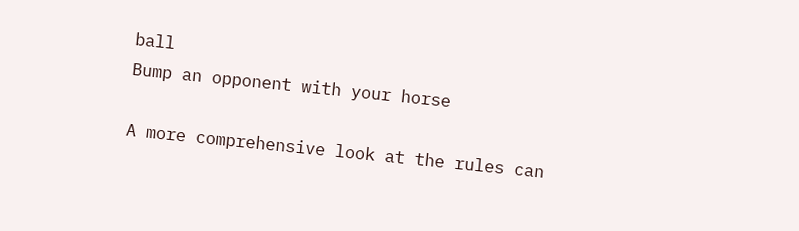ball
Bump an opponent with your horse

A more comprehensive look at the rules can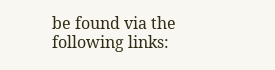be found via the following links: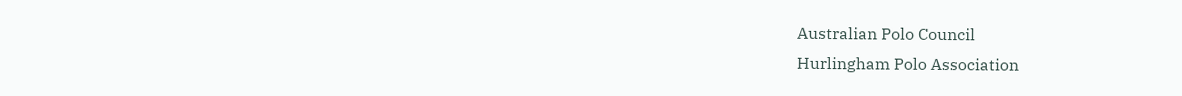Australian Polo Council
Hurlingham Polo Association